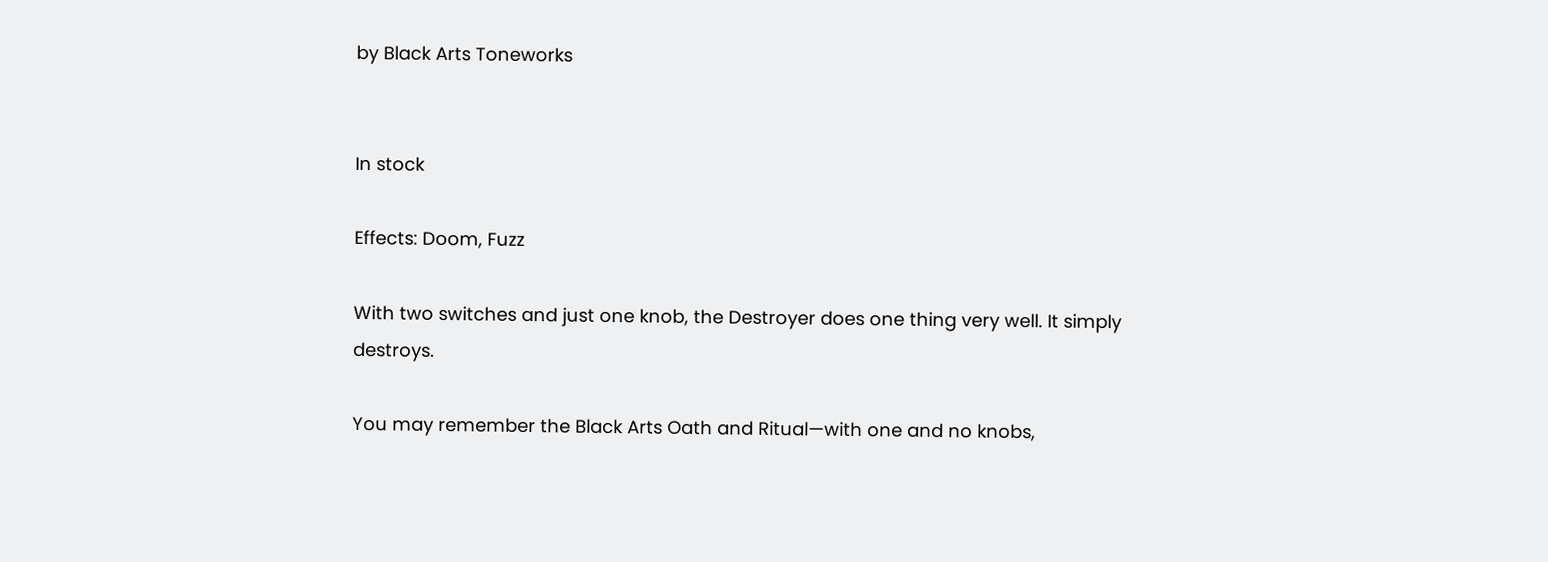by Black Arts Toneworks


In stock

Effects: Doom, Fuzz

With two switches and just one knob, the Destroyer does one thing very well. It simply destroys.

You may remember the Black Arts Oath and Ritual—with one and no knobs,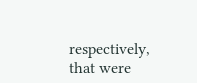respectively, that were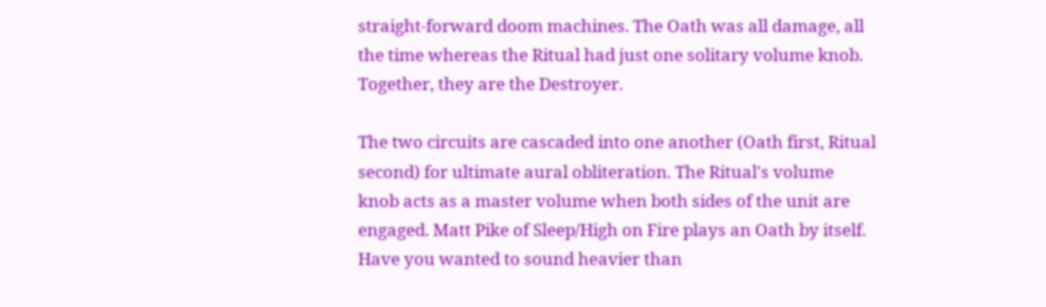straight-forward doom machines. The Oath was all damage, all the time whereas the Ritual had just one solitary volume knob. Together, they are the Destroyer.

The two circuits are cascaded into one another (Oath first, Ritual second) for ultimate aural obliteration. The Ritual's volume knob acts as a master volume when both sides of the unit are engaged. Matt Pike of Sleep/High on Fire plays an Oath by itself. Have you wanted to sound heavier than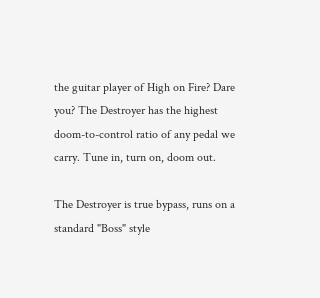the guitar player of High on Fire? Dare you? The Destroyer has the highest doom-to-control ratio of any pedal we carry. Tune in, turn on, doom out.

The Destroyer is true bypass, runs on a standard "Boss" style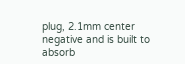plug, 2.1mm center negative and is built to absorb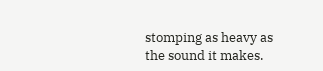stomping as heavy as the sound it makes.